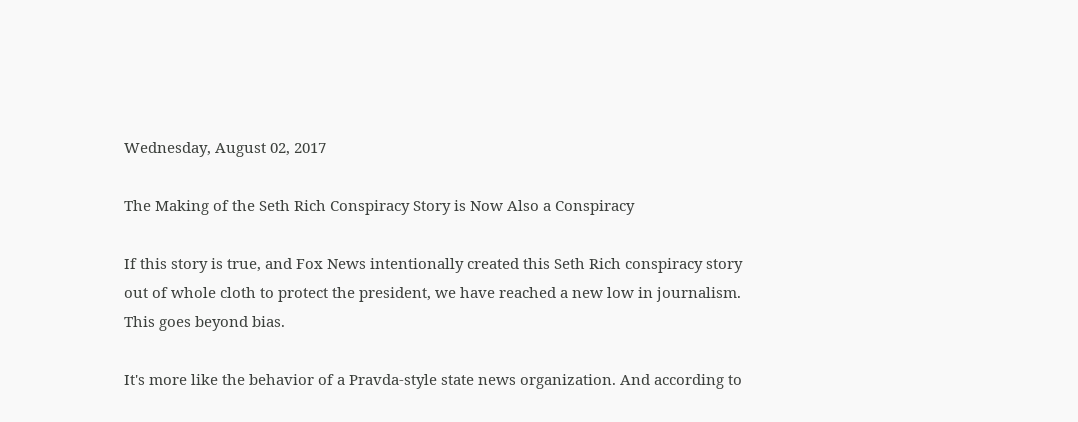Wednesday, August 02, 2017

The Making of the Seth Rich Conspiracy Story is Now Also a Conspiracy

If this story is true, and Fox News intentionally created this Seth Rich conspiracy story out of whole cloth to protect the president, we have reached a new low in journalism. This goes beyond bias.

It's more like the behavior of a Pravda-style state news organization. And according to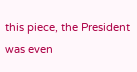this piece, the President was even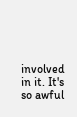involved in it. It's so awful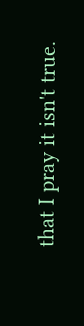that I pray it isn't true.